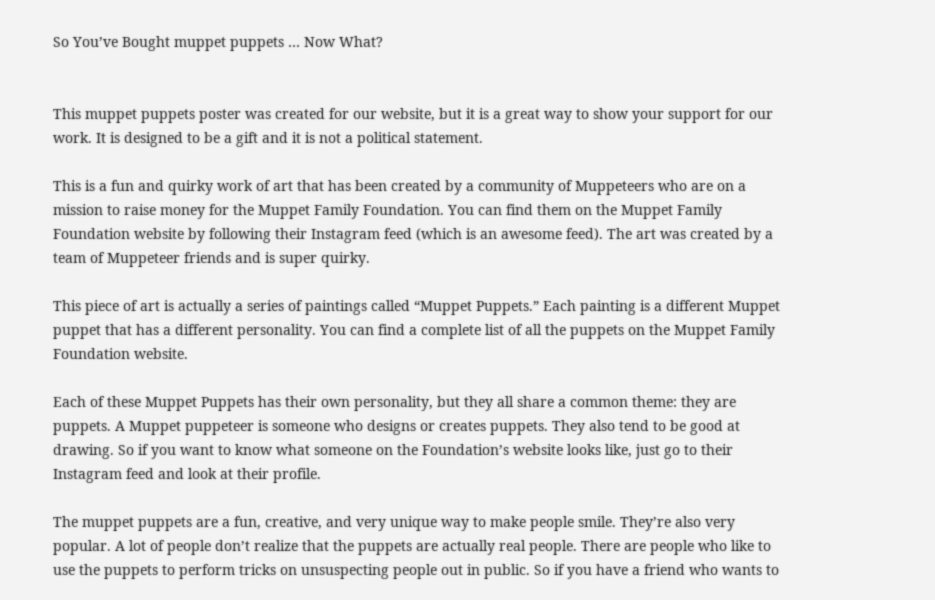So You’ve Bought muppet puppets … Now What?


This muppet puppets poster was created for our website, but it is a great way to show your support for our work. It is designed to be a gift and it is not a political statement.

This is a fun and quirky work of art that has been created by a community of Muppeteers who are on a mission to raise money for the Muppet Family Foundation. You can find them on the Muppet Family Foundation website by following their Instagram feed (which is an awesome feed). The art was created by a team of Muppeteer friends and is super quirky.

This piece of art is actually a series of paintings called “Muppet Puppets.” Each painting is a different Muppet puppet that has a different personality. You can find a complete list of all the puppets on the Muppet Family Foundation website.

Each of these Muppet Puppets has their own personality, but they all share a common theme: they are puppets. A Muppet puppeteer is someone who designs or creates puppets. They also tend to be good at drawing. So if you want to know what someone on the Foundation’s website looks like, just go to their Instagram feed and look at their profile.

The muppet puppets are a fun, creative, and very unique way to make people smile. They’re also very popular. A lot of people don’t realize that the puppets are actually real people. There are people who like to use the puppets to perform tricks on unsuspecting people out in public. So if you have a friend who wants to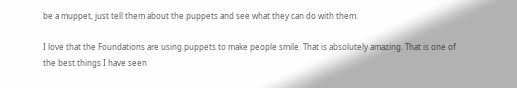be a muppet, just tell them about the puppets and see what they can do with them.

I love that the Foundations are using puppets to make people smile. That is absolutely amazing. That is one of the best things I have seen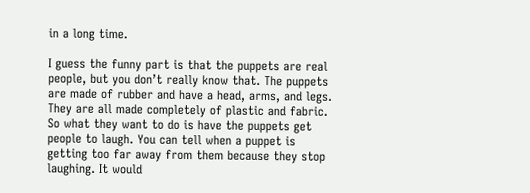in a long time.

I guess the funny part is that the puppets are real people, but you don’t really know that. The puppets are made of rubber and have a head, arms, and legs. They are all made completely of plastic and fabric. So what they want to do is have the puppets get people to laugh. You can tell when a puppet is getting too far away from them because they stop laughing. It would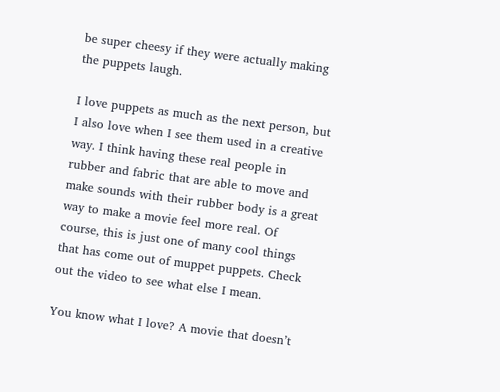be super cheesy if they were actually making the puppets laugh.

I love puppets as much as the next person, but I also love when I see them used in a creative way. I think having these real people in rubber and fabric that are able to move and make sounds with their rubber body is a great way to make a movie feel more real. Of course, this is just one of many cool things that has come out of muppet puppets. Check out the video to see what else I mean.

You know what I love? A movie that doesn’t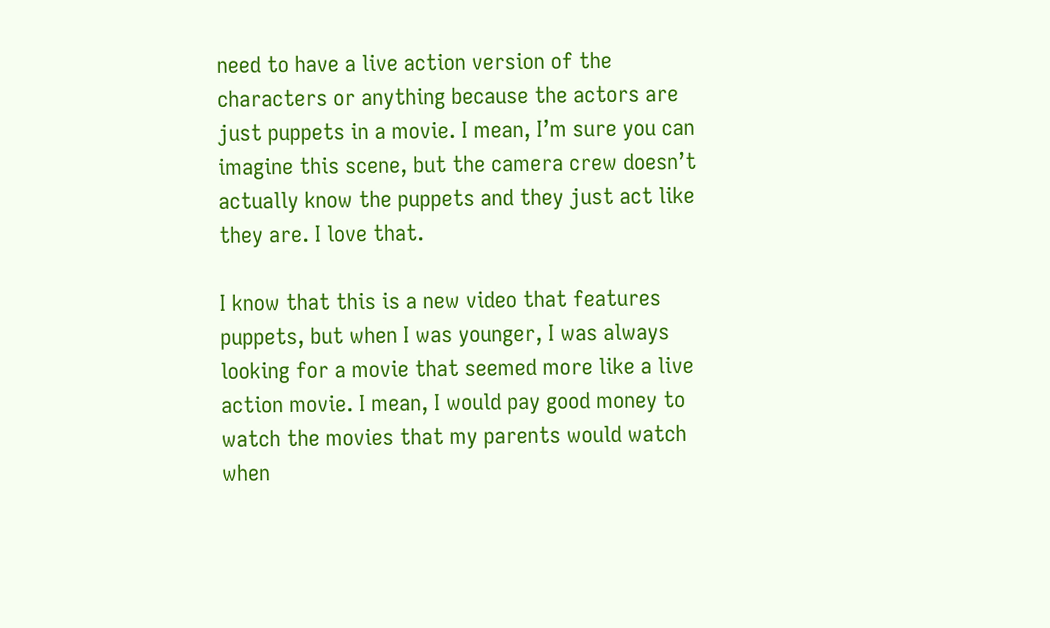need to have a live action version of the characters or anything because the actors are just puppets in a movie. I mean, I’m sure you can imagine this scene, but the camera crew doesn’t actually know the puppets and they just act like they are. I love that.

I know that this is a new video that features puppets, but when I was younger, I was always looking for a movie that seemed more like a live action movie. I mean, I would pay good money to watch the movies that my parents would watch when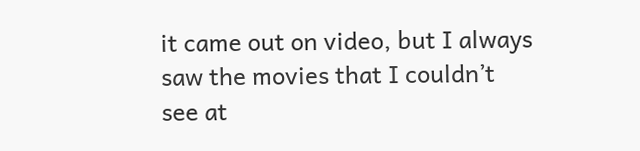it came out on video, but I always saw the movies that I couldn’t see at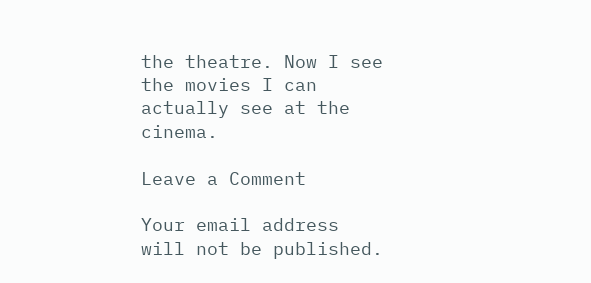the theatre. Now I see the movies I can actually see at the cinema.

Leave a Comment

Your email address will not be published.